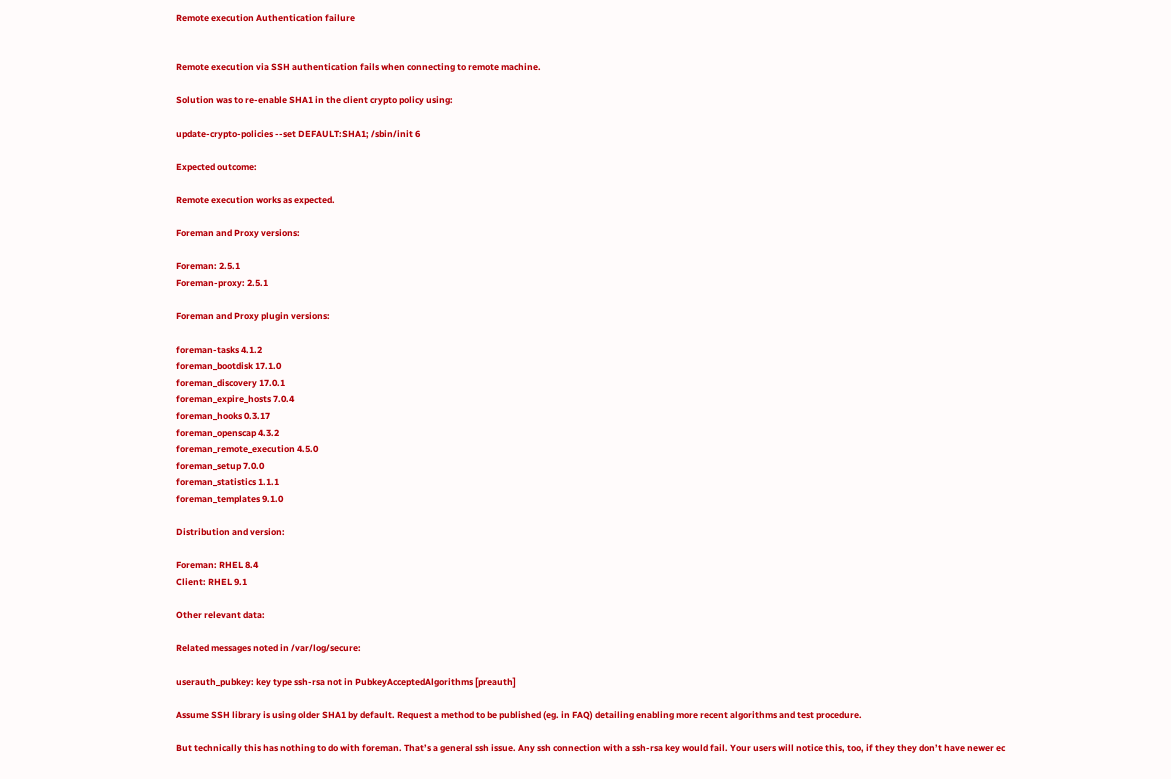Remote execution Authentication failure


Remote execution via SSH authentication fails when connecting to remote machine.

Solution was to re-enable SHA1 in the client crypto policy using:

update-crypto-policies --set DEFAULT:SHA1; /sbin/init 6

Expected outcome:

Remote execution works as expected.

Foreman and Proxy versions:

Foreman: 2.5.1
Foreman-proxy: 2.5.1

Foreman and Proxy plugin versions:

foreman-tasks 4.1.2
foreman_bootdisk 17.1.0
foreman_discovery 17.0.1
foreman_expire_hosts 7.0.4
foreman_hooks 0.3.17
foreman_openscap 4.3.2
foreman_remote_execution 4.5.0
foreman_setup 7.0.0
foreman_statistics 1.1.1
foreman_templates 9.1.0

Distribution and version:

Foreman: RHEL 8.4
Client: RHEL 9.1

Other relevant data:

Related messages noted in /var/log/secure:

userauth_pubkey: key type ssh-rsa not in PubkeyAcceptedAlgorithms [preauth]

Assume SSH library is using older SHA1 by default. Request a method to be published (eg. in FAQ) detailing enabling more recent algorithms and test procedure.

But technically this has nothing to do with foreman. That’s a general ssh issue. Any ssh connection with a ssh-rsa key would fail. Your users will notice this, too, if they they don’t have newer ec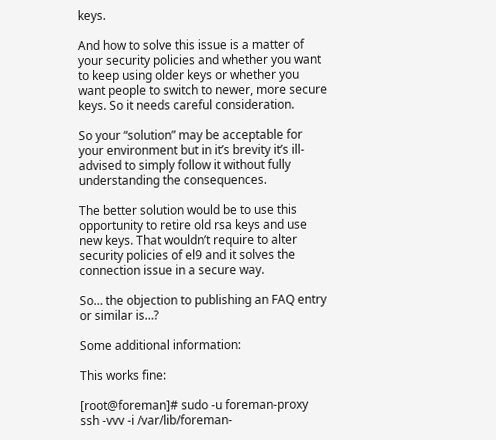keys.

And how to solve this issue is a matter of your security policies and whether you want to keep using older keys or whether you want people to switch to newer, more secure keys. So it needs careful consideration.

So your “solution” may be acceptable for your environment but in it’s brevity it’s ill-advised to simply follow it without fully understanding the consequences.

The better solution would be to use this opportunity to retire old rsa keys and use new keys. That wouldn’t require to alter security policies of el9 and it solves the connection issue in a secure way.

So… the objection to publishing an FAQ entry or similar is…?

Some additional information:

This works fine:

[root@foreman]# sudo -u foreman-proxy ssh -vvv -i /var/lib/foreman-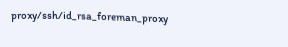proxy/ssh/id_rsa_foreman_proxy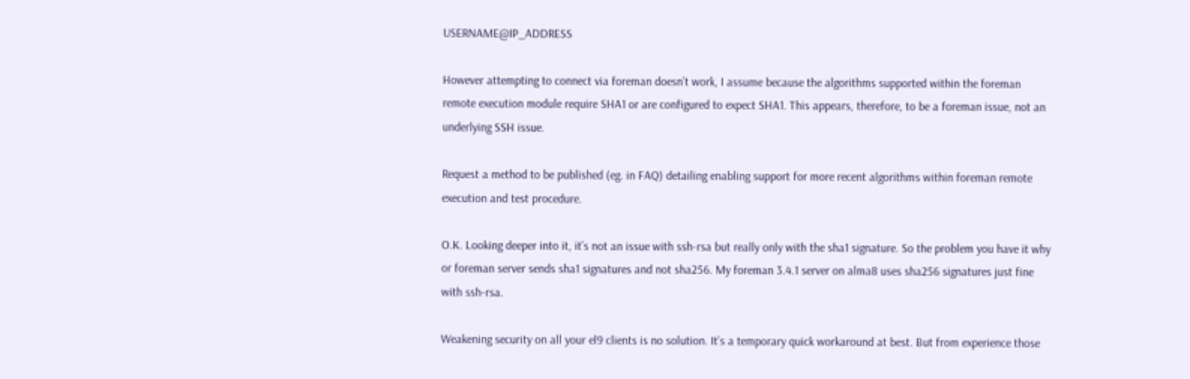USERNAME@IP_ADDRESS

However attempting to connect via foreman doesn’t work, I assume because the algorithms supported within the foreman remote execution module require SHA1 or are configured to expect SHA1. This appears, therefore, to be a foreman issue, not an underlying SSH issue.

Request a method to be published (eg. in FAQ) detailing enabling support for more recent algorithms within foreman remote execution and test procedure.

O.K. Looking deeper into it, it’s not an issue with ssh-rsa but really only with the sha1 signature. So the problem you have it why or foreman server sends sha1 signatures and not sha256. My foreman 3.4.1 server on alma8 uses sha256 signatures just fine with ssh-rsa.

Weakening security on all your el9 clients is no solution. It’s a temporary quick workaround at best. But from experience those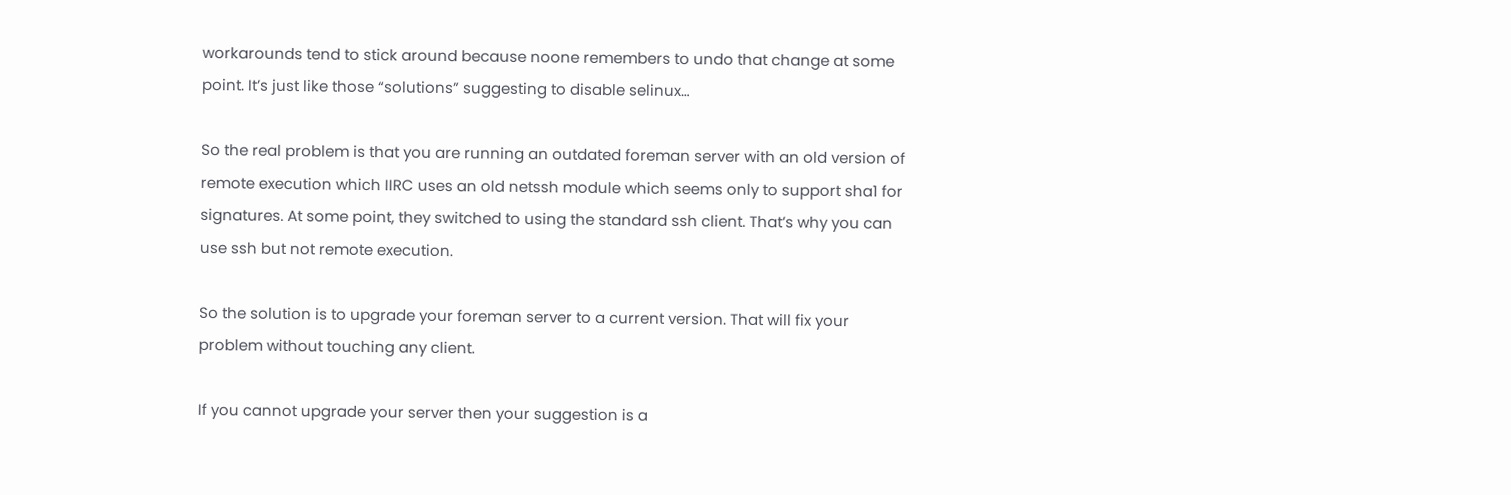workarounds tend to stick around because noone remembers to undo that change at some point. It’s just like those “solutions” suggesting to disable selinux…

So the real problem is that you are running an outdated foreman server with an old version of remote execution which IIRC uses an old netssh module which seems only to support sha1 for signatures. At some point, they switched to using the standard ssh client. That’s why you can use ssh but not remote execution.

So the solution is to upgrade your foreman server to a current version. That will fix your problem without touching any client.

If you cannot upgrade your server then your suggestion is a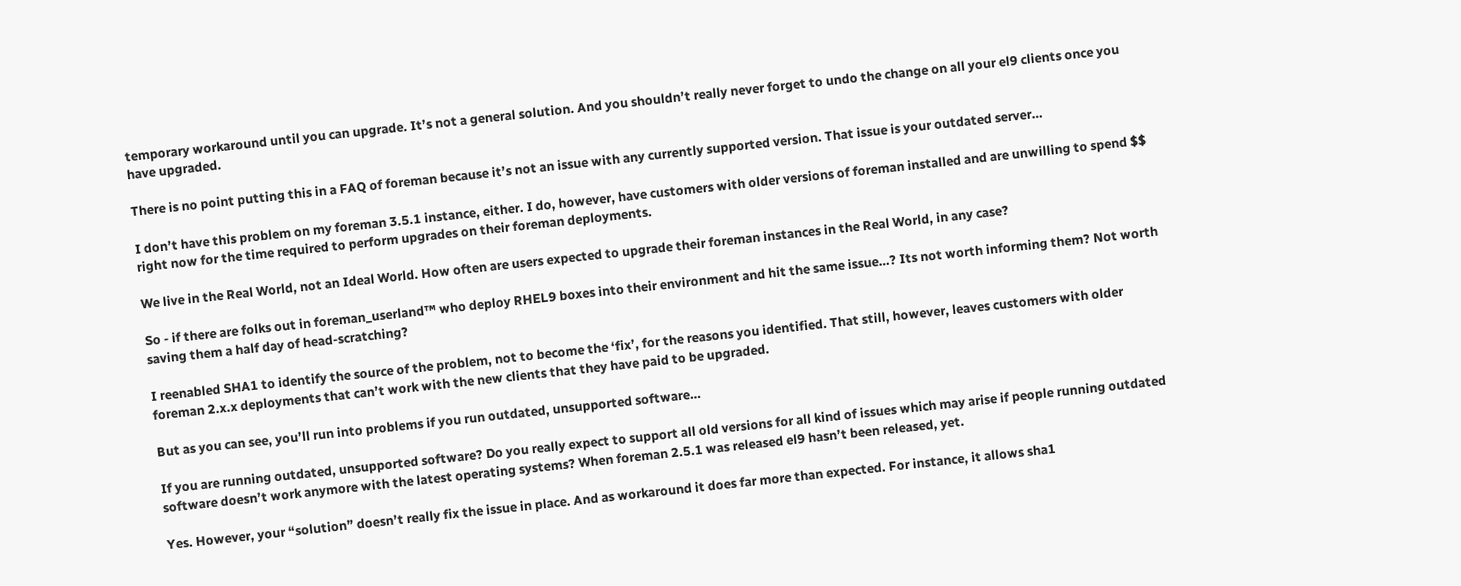temporary workaround until you can upgrade. It’s not a general solution. And you shouldn’t really never forget to undo the change on all your el9 clients once you have upgraded.

There is no point putting this in a FAQ of foreman because it’s not an issue with any currently supported version. That issue is your outdated server…

I don’t have this problem on my foreman 3.5.1 instance, either. I do, however, have customers with older versions of foreman installed and are unwilling to spend $$ right now for the time required to perform upgrades on their foreman deployments.

We live in the Real World, not an Ideal World. How often are users expected to upgrade their foreman instances in the Real World, in any case?

So - if there are folks out in foreman_userland™ who deploy RHEL9 boxes into their environment and hit the same issue…? Its not worth informing them? Not worth saving them a half day of head-scratching?

I reenabled SHA1 to identify the source of the problem, not to become the ‘fix’, for the reasons you identified. That still, however, leaves customers with older foreman 2.x.x deployments that can’t work with the new clients that they have paid to be upgraded.

But as you can see, you’ll run into problems if you run outdated, unsupported software…

If you are running outdated, unsupported software? Do you really expect to support all old versions for all kind of issues which may arise if people running outdated software doesn’t work anymore with the latest operating systems? When foreman 2.5.1 was released el9 hasn’t been released, yet.

Yes. However, your “solution” doesn’t really fix the issue in place. And as workaround it does far more than expected. For instance, it allows sha1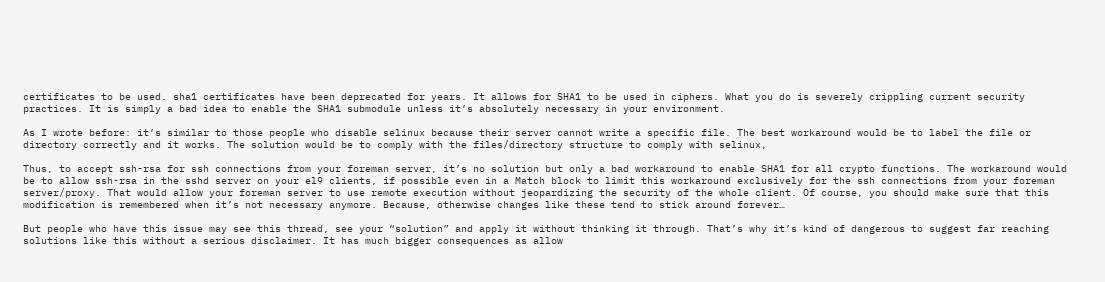certificates to be used. sha1 certificates have been deprecated for years. It allows for SHA1 to be used in ciphers. What you do is severely crippling current security practices. It is simply a bad idea to enable the SHA1 submodule unless it’s absolutely necessary in your environment.

As I wrote before: it’s similar to those people who disable selinux because their server cannot write a specific file. The best workaround would be to label the file or directory correctly and it works. The solution would be to comply with the files/directory structure to comply with selinux,

Thus, to accept ssh-rsa for ssh connections from your foreman server, it’s no solution but only a bad workaround to enable SHA1 for all crypto functions. The workaround would be to allow ssh-rsa in the sshd server on your el9 clients, if possible even in a Match block to limit this workaround exclusively for the ssh connections from your foreman server/proxy. That would allow your foreman server to use remote execution without jeopardizing the security of the whole client. Of course, you should make sure that this modification is remembered when it’s not necessary anymore. Because, otherwise changes like these tend to stick around forever…

But people who have this issue may see this thread, see your “solution” and apply it without thinking it through. That’s why it’s kind of dangerous to suggest far reaching solutions like this without a serious disclaimer. It has much bigger consequences as allow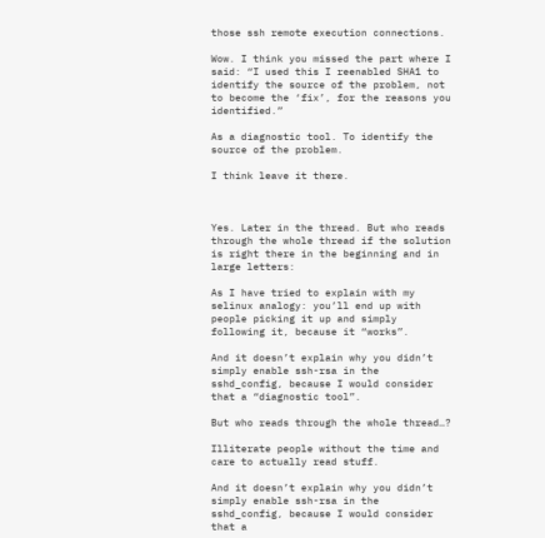those ssh remote execution connections.

Wow. I think you missed the part where I said: “I used this I reenabled SHA1 to identify the source of the problem, not to become the ‘fix’, for the reasons you identified.”

As a diagnostic tool. To identify the source of the problem.

I think leave it there.



Yes. Later in the thread. But who reads through the whole thread if the solution is right there in the beginning and in large letters:

As I have tried to explain with my selinux analogy: you’ll end up with people picking it up and simply following it, because it “works”.

And it doesn’t explain why you didn’t simply enable ssh-rsa in the sshd_config, because I would consider that a “diagnostic tool”.

But who reads through the whole thread…?

Illiterate people without the time and care to actually read stuff.

And it doesn’t explain why you didn’t simply enable ssh-rsa in the sshd_config, because I would consider that a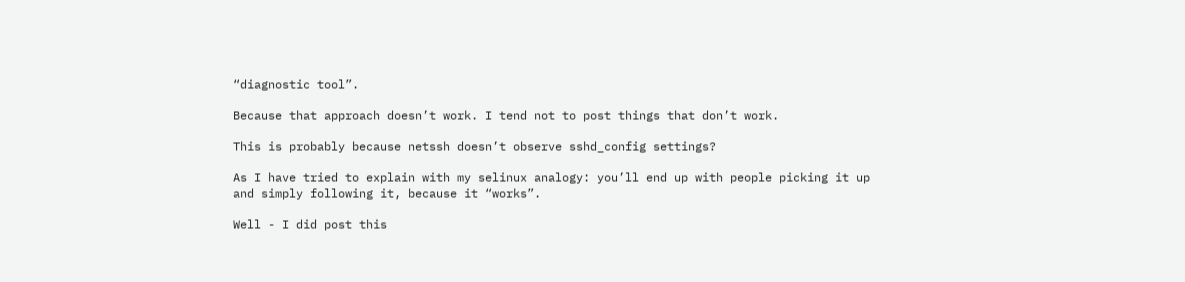“diagnostic tool”.

Because that approach doesn’t work. I tend not to post things that don’t work.

This is probably because netssh doesn’t observe sshd_config settings?

As I have tried to explain with my selinux analogy: you’ll end up with people picking it up and simply following it, because it “works”.

Well - I did post this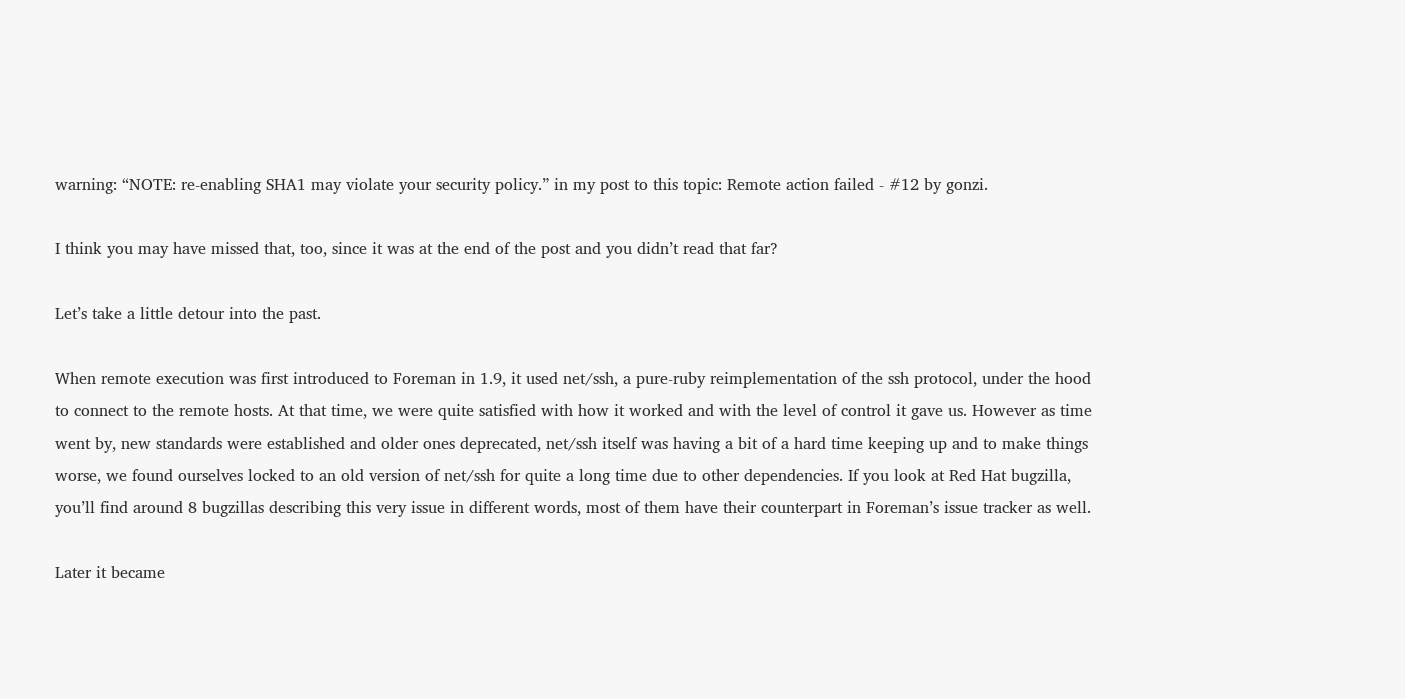warning: “NOTE: re-enabling SHA1 may violate your security policy.” in my post to this topic: Remote action failed - #12 by gonzi.

I think you may have missed that, too, since it was at the end of the post and you didn’t read that far?

Let’s take a little detour into the past.

When remote execution was first introduced to Foreman in 1.9, it used net/ssh, a pure-ruby reimplementation of the ssh protocol, under the hood to connect to the remote hosts. At that time, we were quite satisfied with how it worked and with the level of control it gave us. However as time went by, new standards were established and older ones deprecated, net/ssh itself was having a bit of a hard time keeping up and to make things worse, we found ourselves locked to an old version of net/ssh for quite a long time due to other dependencies. If you look at Red Hat bugzilla, you’ll find around 8 bugzillas describing this very issue in different words, most of them have their counterpart in Foreman’s issue tracker as well.

Later it became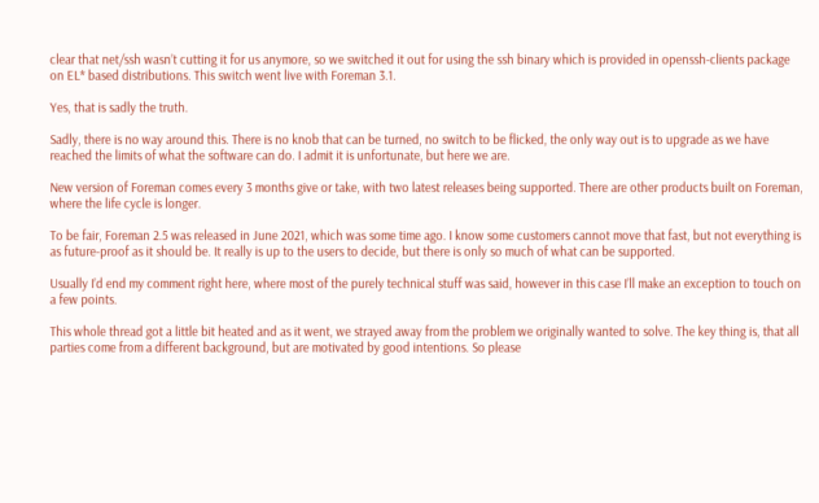clear that net/ssh wasn’t cutting it for us anymore, so we switched it out for using the ssh binary which is provided in openssh-clients package on EL* based distributions. This switch went live with Foreman 3.1.

Yes, that is sadly the truth.

Sadly, there is no way around this. There is no knob that can be turned, no switch to be flicked, the only way out is to upgrade as we have reached the limits of what the software can do. I admit it is unfortunate, but here we are.

New version of Foreman comes every 3 months give or take, with two latest releases being supported. There are other products built on Foreman, where the life cycle is longer.

To be fair, Foreman 2.5 was released in June 2021, which was some time ago. I know some customers cannot move that fast, but not everything is as future-proof as it should be. It really is up to the users to decide, but there is only so much of what can be supported.

Usually I’d end my comment right here, where most of the purely technical stuff was said, however in this case I’ll make an exception to touch on a few points.

This whole thread got a little bit heated and as it went, we strayed away from the problem we originally wanted to solve. The key thing is, that all parties come from a different background, but are motivated by good intentions. So please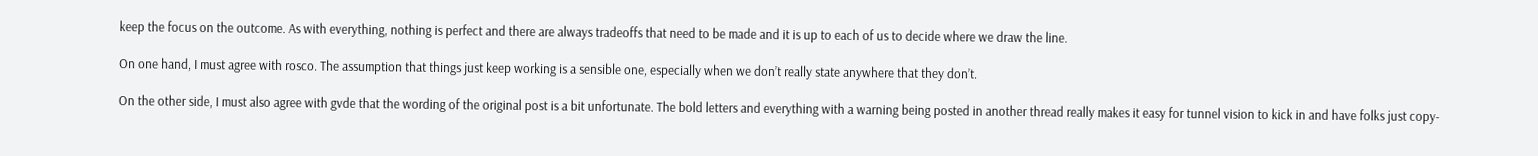keep the focus on the outcome. As with everything, nothing is perfect and there are always tradeoffs that need to be made and it is up to each of us to decide where we draw the line.

On one hand, I must agree with rosco. The assumption that things just keep working is a sensible one, especially when we don’t really state anywhere that they don’t.

On the other side, I must also agree with gvde that the wording of the original post is a bit unfortunate. The bold letters and everything with a warning being posted in another thread really makes it easy for tunnel vision to kick in and have folks just copy-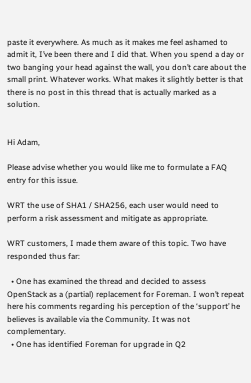paste it everywhere. As much as it makes me feel ashamed to admit it, I’ve been there and I did that. When you spend a day or two banging your head against the wall, you don’t care about the small print. Whatever works. What makes it slightly better is that there is no post in this thread that is actually marked as a solution.


Hi Adam,

Please advise whether you would like me to formulate a FAQ entry for this issue.

WRT the use of SHA1 / SHA256, each user would need to perform a risk assessment and mitigate as appropriate.

WRT customers, I made them aware of this topic. Two have responded thus far:

  • One has examined the thread and decided to assess OpenStack as a (partial) replacement for Foreman. I won’t repeat here his comments regarding his perception of the ‘support’ he believes is available via the Community. It was not complementary.
  • One has identified Foreman for upgrade in Q2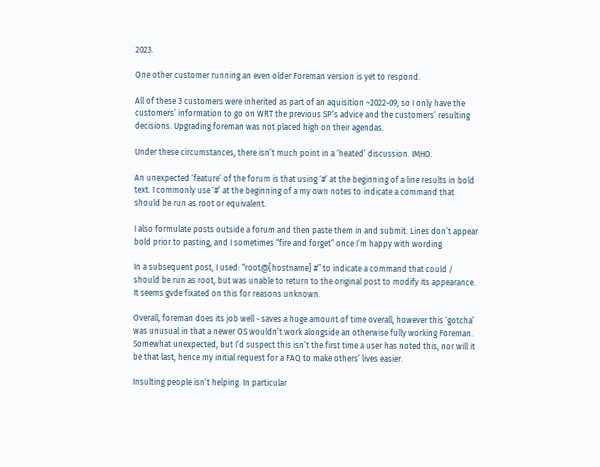2023.

One other customer running an even older Foreman version is yet to respond.

All of these 3 customers were inherited as part of an aquisition ~2022-09, so I only have the customers’ information to go on WRT the previous SP’s advice and the customers’ resulting decisions. Upgrading foreman was not placed high on their agendas.

Under these circumstances, there isn’t much point in a ‘heated’ discussion. IMHO.

An unexpected ‘feature’ of the forum is that using ‘#’ at the beginning of a line results in bold text. I commonly use ‘#’ at the beginning of a my own notes to indicate a command that should be run as root or equivalent.

I also formulate posts outside a forum and then paste them in and submit. Lines don’t appear bold prior to pasting, and I sometimes “fire and forget” once I’m happy with wording

In a subsequent post, I used: “root@[hostname] #” to indicate a command that could / should be run as root, but was unable to return to the original post to modify its appearance. It seems gvde fixated on this for reasons unknown.

Overall, foreman does its job well - saves a huge amount of time overall, however this ‘gotcha’ was unusual in that a newer OS wouldn’t work alongside an otherwise fully working Foreman. Somewhat unexpected, but I’d suspect this isn’t the first time a user has noted this, nor will it be that last, hence my initial request for a FAQ to make others’ lives easier.

Insulting people isn’t helping. In particular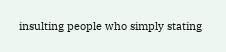insulting people who simply stating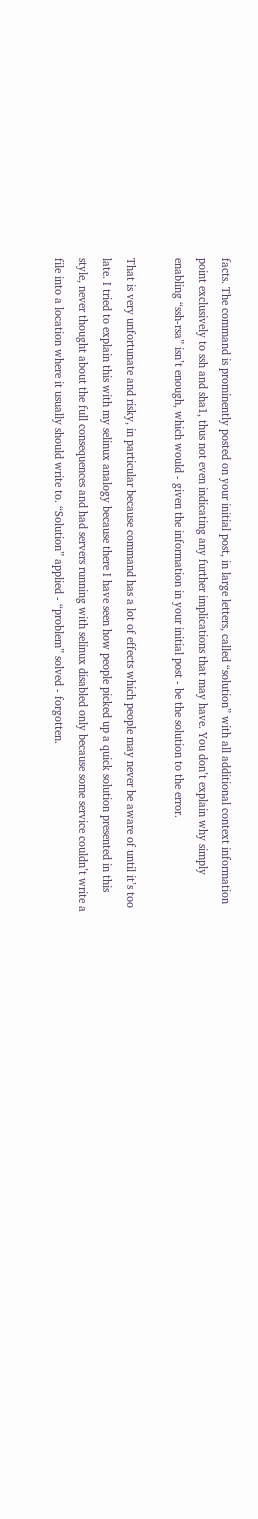facts. The command is prominently posted on your initial post, in large letters, called “solution” with all additional context information point exclusively to ssh and sha1, thus not even indicating any further implications that may have. You don’t explain why simply enabling “ssh-rsa” isn’t enough, which would - given the information in your initial post - be the solution to the error.

That is very unfortunate and risky, in particular because command has a lot of effects which people may never be aware of until it’s too late. I tried to explain this with my selinux analogy because there I have seen how people picked up a quick solution presented in this style, never thought about the full consequences and had servers running with selinux disabled only because some service couldn’t write a file into a location where it usually should write to. “Solution” applied - “problem” solved - forgotten.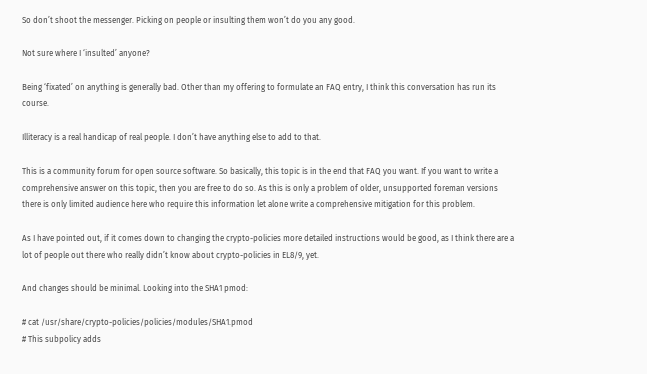So don’t shoot the messenger. Picking on people or insulting them won’t do you any good.

Not sure where I ‘insulted’ anyone?

Being ‘fixated’ on anything is generally bad. Other than my offering to formulate an FAQ entry, I think this conversation has run its course.

Illiteracy is a real handicap of real people. I don’t have anything else to add to that.

This is a community forum for open source software. So basically, this topic is in the end that FAQ you want. If you want to write a comprehensive answer on this topic, then you are free to do so. As this is only a problem of older, unsupported foreman versions there is only limited audience here who require this information let alone write a comprehensive mitigation for this problem.

As I have pointed out, if it comes down to changing the crypto-policies more detailed instructions would be good, as I think there are a lot of people out there who really didn’t know about crypto-policies in EL8/9, yet.

And changes should be minimal. Looking into the SHA1 pmod:

# cat /usr/share/crypto-policies/policies/modules/SHA1.pmod
# This subpolicy adds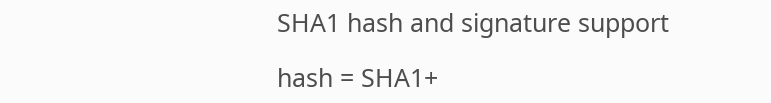SHA1 hash and signature support

hash = SHA1+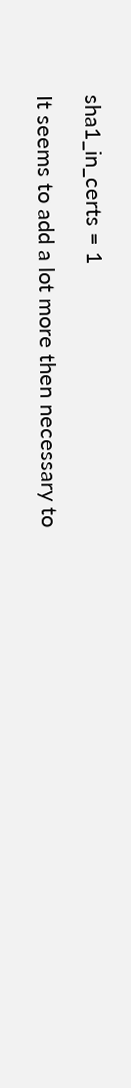sha1_in_certs = 1

It seems to add a lot more then necessary to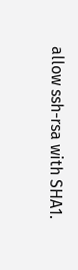allow ssh-rsa with SHA1.